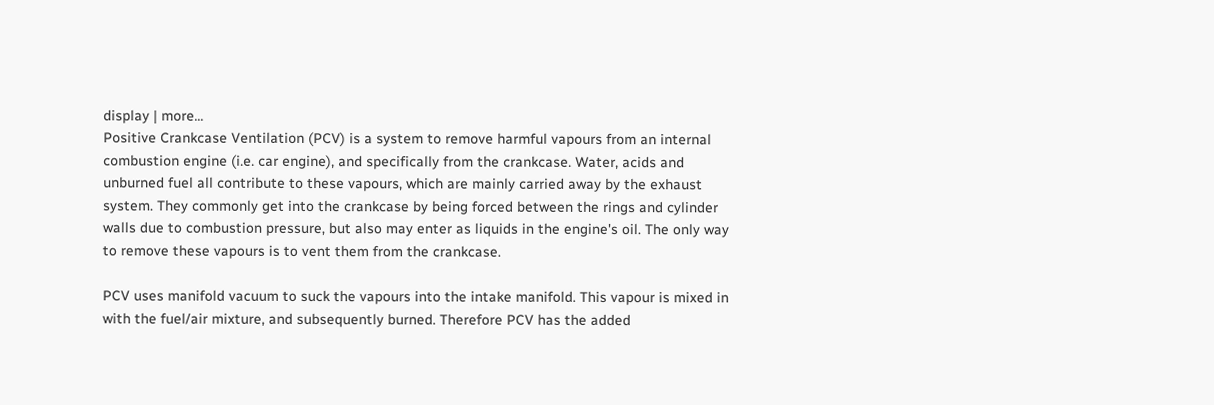display | more...
Positive Crankcase Ventilation (PCV) is a system to remove harmful vapours from an internal combustion engine (i.e. car engine), and specifically from the crankcase. Water, acids and unburned fuel all contribute to these vapours, which are mainly carried away by the exhaust system. They commonly get into the crankcase by being forced between the rings and cylinder walls due to combustion pressure, but also may enter as liquids in the engine's oil. The only way to remove these vapours is to vent them from the crankcase.

PCV uses manifold vacuum to suck the vapours into the intake manifold. This vapour is mixed in with the fuel/air mixture, and subsequently burned. Therefore PCV has the added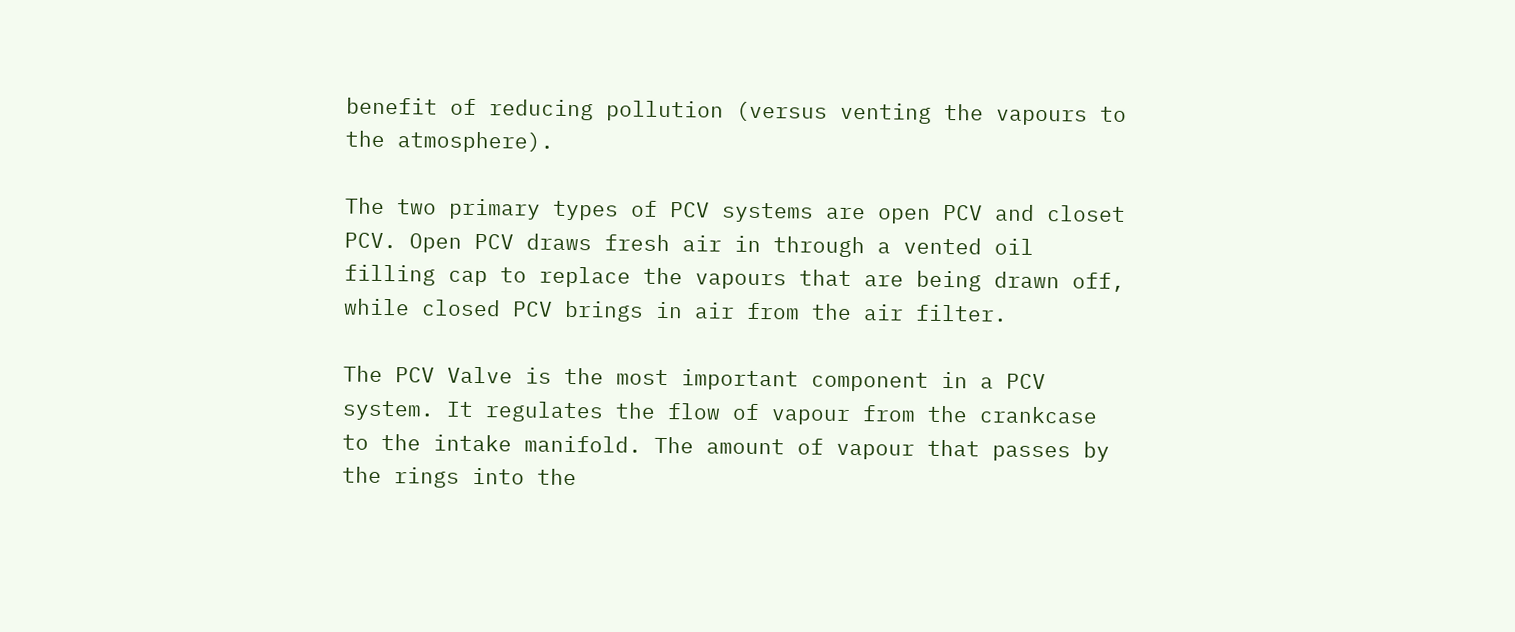benefit of reducing pollution (versus venting the vapours to the atmosphere).

The two primary types of PCV systems are open PCV and closet PCV. Open PCV draws fresh air in through a vented oil filling cap to replace the vapours that are being drawn off, while closed PCV brings in air from the air filter.

The PCV Valve is the most important component in a PCV system. It regulates the flow of vapour from the crankcase to the intake manifold. The amount of vapour that passes by the rings into the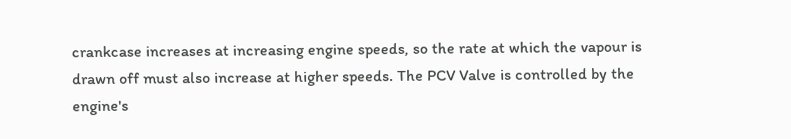crankcase increases at increasing engine speeds, so the rate at which the vapour is drawn off must also increase at higher speeds. The PCV Valve is controlled by the engine's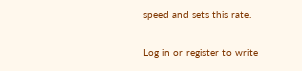speed and sets this rate.

Log in or register to write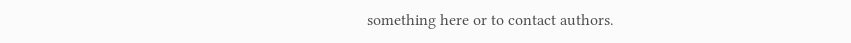something here or to contact authors.